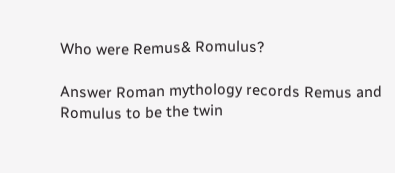Who were Remus& Romulus?

Answer Roman mythology records Remus and Romulus to be the twin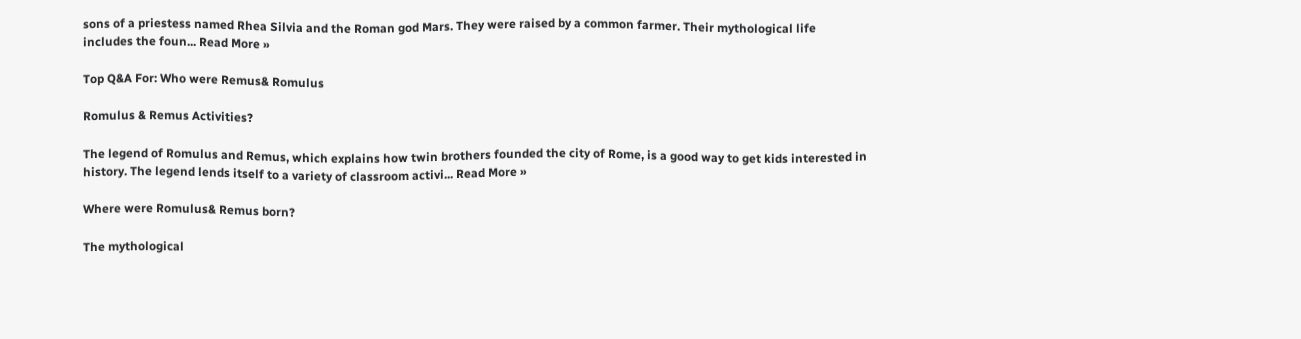sons of a priestess named Rhea Silvia and the Roman god Mars. They were raised by a common farmer. Their mythological life includes the foun... Read More »

Top Q&A For: Who were Remus& Romulus

Romulus & Remus Activities?

The legend of Romulus and Remus, which explains how twin brothers founded the city of Rome, is a good way to get kids interested in history. The legend lends itself to a variety of classroom activi... Read More »

Where were Romulus& Remus born?

The mythological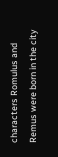characters Romulus and Remus were born in the city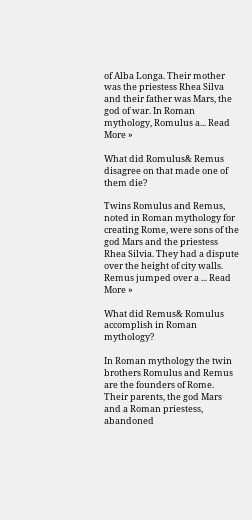of Alba Longa. Their mother was the priestess Rhea Silva and their father was Mars, the god of war. In Roman mythology, Romulus a... Read More »

What did Romulus& Remus disagree on that made one of them die?

Twins Romulus and Remus, noted in Roman mythology for creating Rome, were sons of the god Mars and the priestess Rhea Silvia. They had a dispute over the height of city walls. Remus jumped over a ... Read More »

What did Remus& Romulus accomplish in Roman mythology?

In Roman mythology the twin brothers Romulus and Remus are the founders of Rome. Their parents, the god Mars and a Roman priestess, abandoned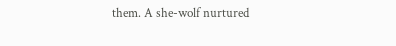them. A she-wolf nurtured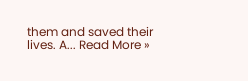them and saved their lives. A... Read More »